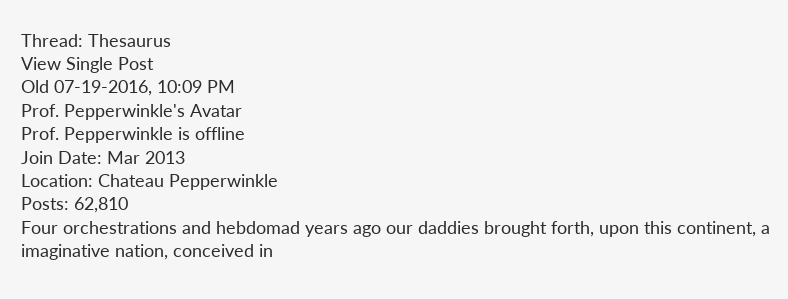Thread: Thesaurus
View Single Post
Old 07-19-2016, 10:09 PM
Prof. Pepperwinkle's Avatar
Prof. Pepperwinkle is offline
Join Date: Mar 2013
Location: Chateau Pepperwinkle
Posts: 62,810
Four orchestrations and hebdomad years ago our daddies brought forth, upon this continent, a imaginative nation, conceived in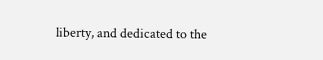liberty, and dedicated to the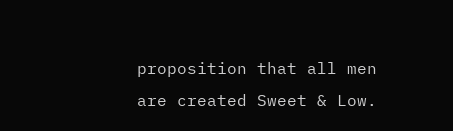proposition that all men are created Sweet & Low.